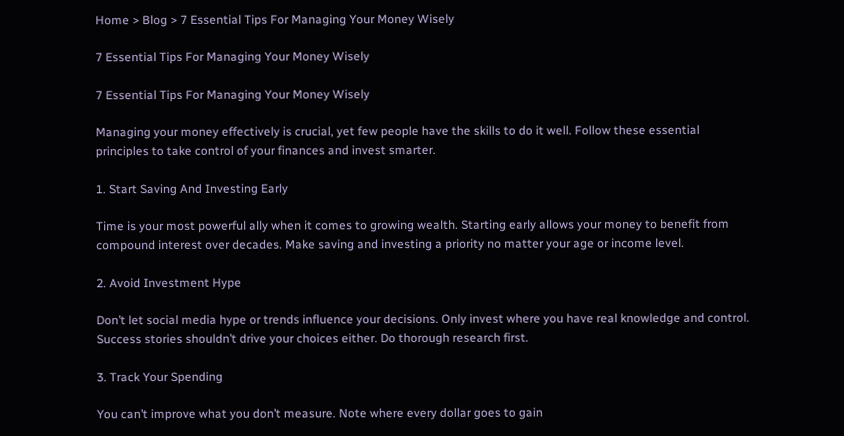Home > Blog > 7 Essential Tips For Managing Your Money Wisely

7 Essential Tips For Managing Your Money Wisely

7 Essential Tips For Managing Your Money Wisely

Managing your money effectively is crucial, yet few people have the skills to do it well. Follow these essential principles to take control of your finances and invest smarter.

1. Start Saving And Investing Early

Time is your most powerful ally when it comes to growing wealth. Starting early allows your money to benefit from compound interest over decades. Make saving and investing a priority no matter your age or income level.

2. Avoid Investment Hype

Don’t let social media hype or trends influence your decisions. Only invest where you have real knowledge and control. Success stories shouldn’t drive your choices either. Do thorough research first.

3. Track Your Spending

You can’t improve what you don’t measure. Note where every dollar goes to gain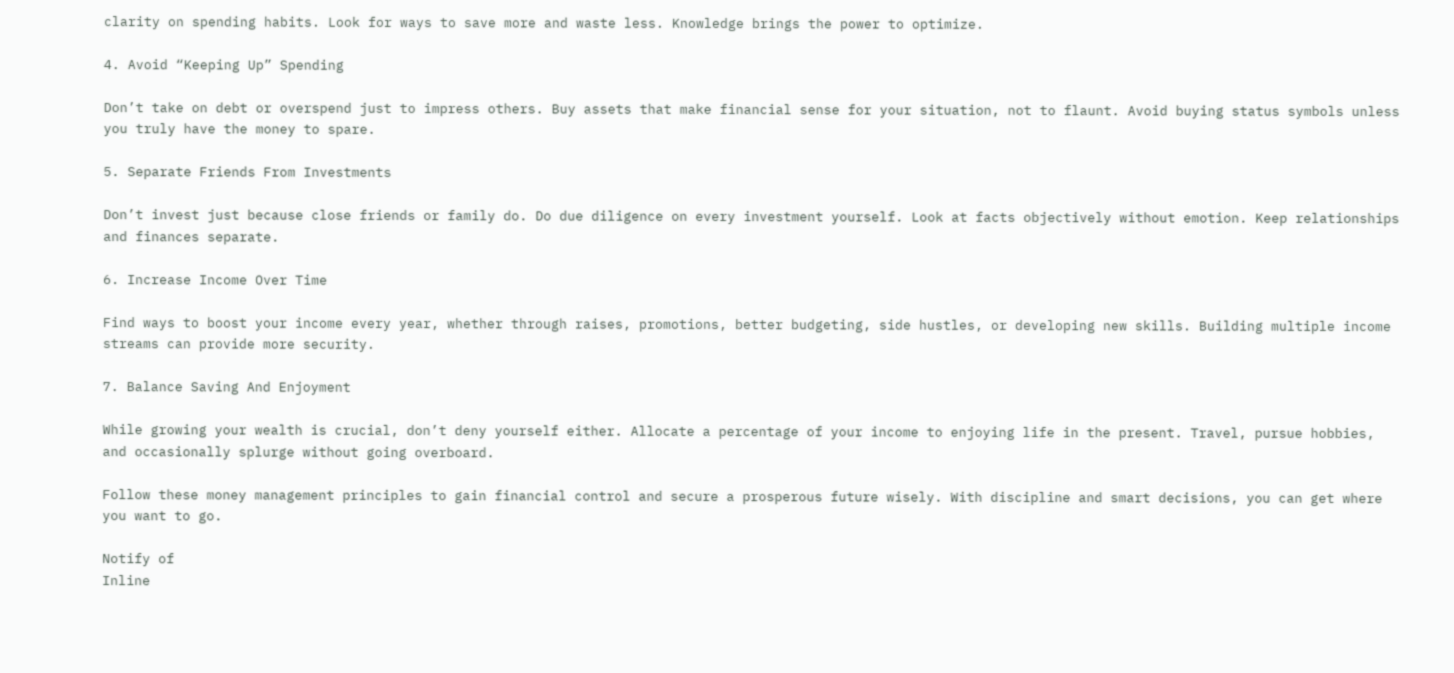clarity on spending habits. Look for ways to save more and waste less. Knowledge brings the power to optimize.

4. Avoid “Keeping Up” Spending

Don’t take on debt or overspend just to impress others. Buy assets that make financial sense for your situation, not to flaunt. Avoid buying status symbols unless you truly have the money to spare.

5. Separate Friends From Investments

Don’t invest just because close friends or family do. Do due diligence on every investment yourself. Look at facts objectively without emotion. Keep relationships and finances separate.

6. Increase Income Over Time

Find ways to boost your income every year, whether through raises, promotions, better budgeting, side hustles, or developing new skills. Building multiple income streams can provide more security.

7. Balance Saving And Enjoyment

While growing your wealth is crucial, don’t deny yourself either. Allocate a percentage of your income to enjoying life in the present. Travel, pursue hobbies, and occasionally splurge without going overboard.

Follow these money management principles to gain financial control and secure a prosperous future wisely. With discipline and smart decisions, you can get where you want to go.

Notify of
Inline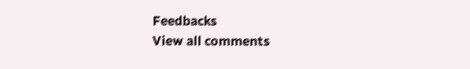Feedbacks
View all comments